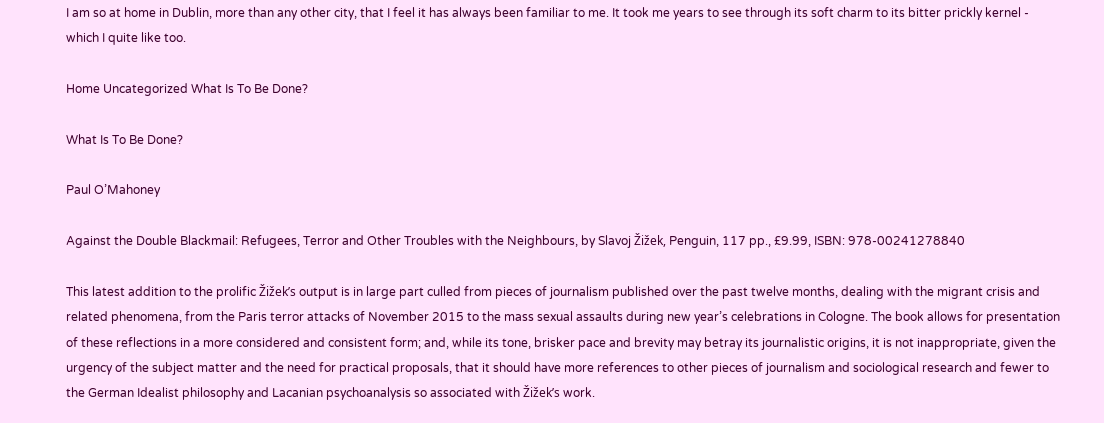I am so at home in Dublin, more than any other city, that I feel it has always been familiar to me. It took me years to see through its soft charm to its bitter prickly kernel - which I quite like too.

Home Uncategorized What Is To Be Done?

What Is To Be Done?

Paul O’Mahoney

Against the Double Blackmail: Refugees, Terror and Other Troubles with the Neighbours, by Slavoj Žižek, Penguin, 117 pp., £9.99, ISBN: 978-00241278840

This latest addition to the prolific Žižek’s output is in large part culled from pieces of journalism published over the past twelve months, dealing with the migrant crisis and related phenomena, from the Paris terror attacks of November 2015 to the mass sexual assaults during new year’s celebrations in Cologne. The book allows for presentation of these reflections in a more considered and consistent form; and, while its tone, brisker pace and brevity may betray its journalistic origins, it is not inappropriate, given the urgency of the subject matter and the need for practical proposals, that it should have more references to other pieces of journalism and sociological research and fewer to the German Idealist philosophy and Lacanian psychoanalysis so associated with Žižek’s work.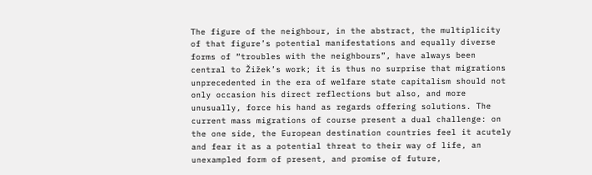The figure of the neighbour, in the abstract, the multiplicity of that figure’s potential manifestations and equally diverse forms of “troubles with the neighbours”, have always been central to Žižek’s work; it is thus no surprise that migrations unprecedented in the era of welfare state capitalism should not only occasion his direct reflections but also, and more unusually, force his hand as regards offering solutions. The current mass migrations of course present a dual challenge: on the one side, the European destination countries feel it acutely and fear it as a potential threat to their way of life, an unexampled form of present, and promise of future,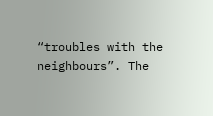“troubles with the neighbours”. The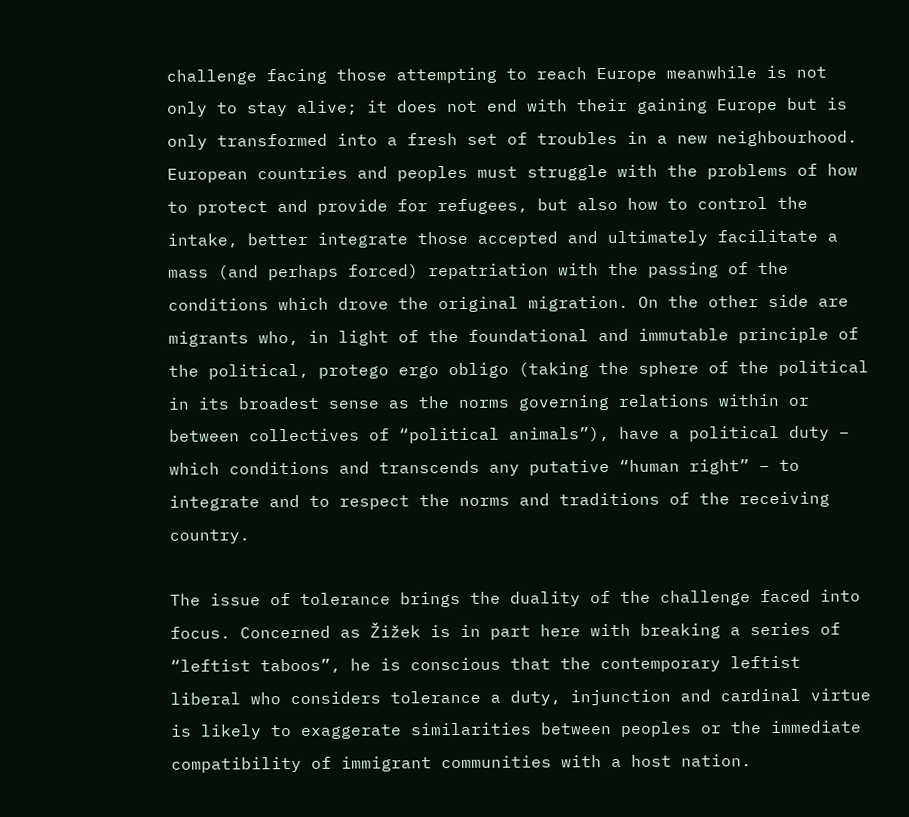challenge facing those attempting to reach Europe meanwhile is not only to stay alive; it does not end with their gaining Europe but is only transformed into a fresh set of troubles in a new neighbourhood. European countries and peoples must struggle with the problems of how to protect and provide for refugees, but also how to control the intake, better integrate those accepted and ultimately facilitate a mass (and perhaps forced) repatriation with the passing of the conditions which drove the original migration. On the other side are migrants who, in light of the foundational and immutable principle of the political, protego ergo obligo (taking the sphere of the political in its broadest sense as the norms governing relations within or between collectives of “political animals”), have a political duty – which conditions and transcends any putative “human right” – to integrate and to respect the norms and traditions of the receiving country.

The issue of tolerance brings the duality of the challenge faced into focus. Concerned as Žižek is in part here with breaking a series of “leftist taboos”, he is conscious that the contemporary leftist liberal who considers tolerance a duty, injunction and cardinal virtue is likely to exaggerate similarities between peoples or the immediate compatibility of immigrant communities with a host nation.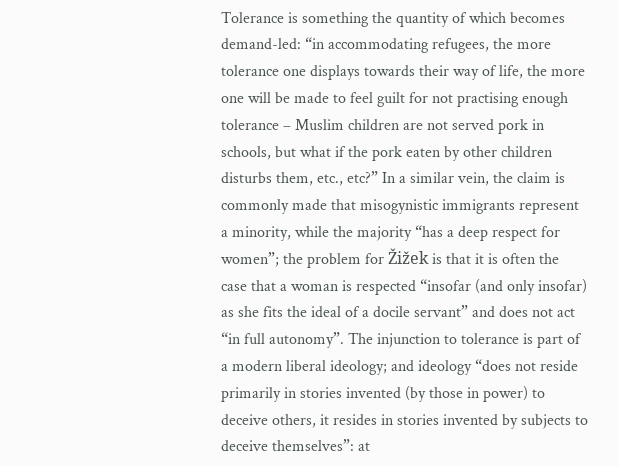Tolerance is something the quantity of which becomes demand-led: “in accommodating refugees, the more tolerance one displays towards their way of life, the more one will be made to feel guilt for not practising enough tolerance – Muslim children are not served pork in schools, but what if the pork eaten by other children disturbs them, etc., etc?” In a similar vein, the claim is commonly made that misogynistic immigrants represent a minority, while the majority “has a deep respect for women”; the problem for Žižek is that it is often the case that a woman is respected “insofar (and only insofar) as she fits the ideal of a docile servant” and does not act “in full autonomy”. The injunction to tolerance is part of a modern liberal ideology; and ideology “does not reside primarily in stories invented (by those in power) to deceive others, it resides in stories invented by subjects to deceive themselves”: at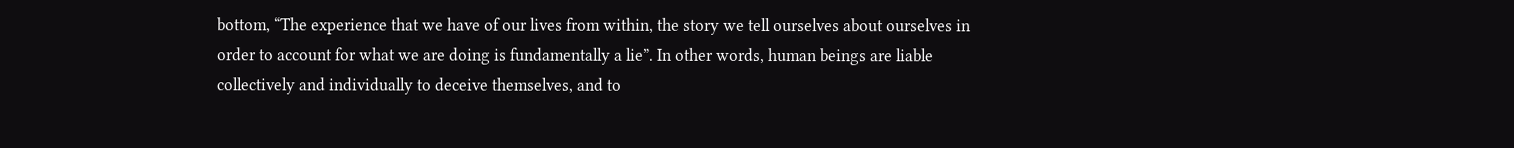bottom, “The experience that we have of our lives from within, the story we tell ourselves about ourselves in order to account for what we are doing is fundamentally a lie”. In other words, human beings are liable collectively and individually to deceive themselves, and to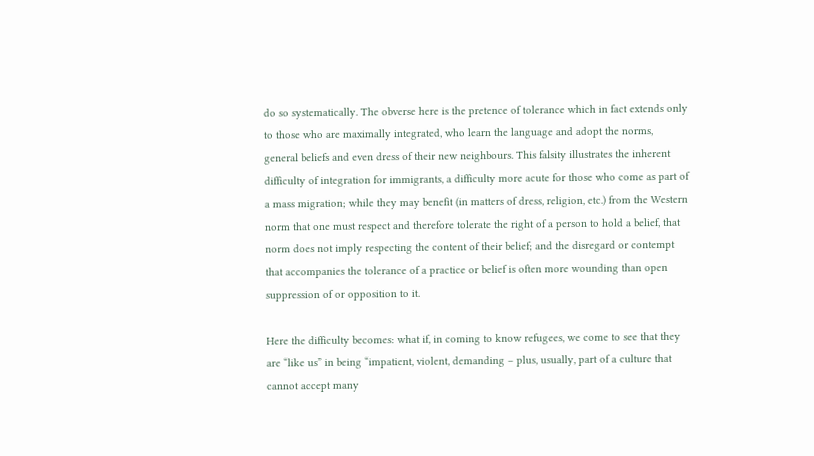do so systematically. The obverse here is the pretence of tolerance which in fact extends only to those who are maximally integrated, who learn the language and adopt the norms, general beliefs and even dress of their new neighbours. This falsity illustrates the inherent difficulty of integration for immigrants, a difficulty more acute for those who come as part of a mass migration; while they may benefit (in matters of dress, religion, etc.) from the Western norm that one must respect and therefore tolerate the right of a person to hold a belief, that norm does not imply respecting the content of their belief; and the disregard or contempt that accompanies the tolerance of a practice or belief is often more wounding than open suppression of or opposition to it.

Here the difficulty becomes: what if, in coming to know refugees, we come to see that they are “like us” in being “impatient, violent, demanding – plus, usually, part of a culture that cannot accept many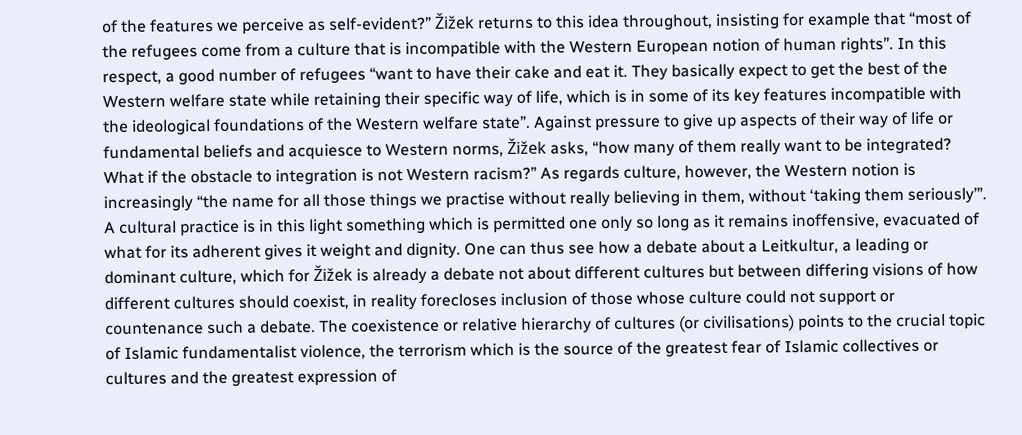of the features we perceive as self-evident?” Žižek returns to this idea throughout, insisting for example that “most of the refugees come from a culture that is incompatible with the Western European notion of human rights”. In this respect, a good number of refugees “want to have their cake and eat it. They basically expect to get the best of the Western welfare state while retaining their specific way of life, which is in some of its key features incompatible with the ideological foundations of the Western welfare state”. Against pressure to give up aspects of their way of life or fundamental beliefs and acquiesce to Western norms, Žižek asks, “how many of them really want to be integrated? What if the obstacle to integration is not Western racism?” As regards culture, however, the Western notion is increasingly “the name for all those things we practise without really believing in them, without ‘taking them seriously’”. A cultural practice is in this light something which is permitted one only so long as it remains inoffensive, evacuated of what for its adherent gives it weight and dignity. One can thus see how a debate about a Leitkultur, a leading or dominant culture, which for Žižek is already a debate not about different cultures but between differing visions of how different cultures should coexist, in reality forecloses inclusion of those whose culture could not support or countenance such a debate. The coexistence or relative hierarchy of cultures (or civilisations) points to the crucial topic of Islamic fundamentalist violence, the terrorism which is the source of the greatest fear of Islamic collectives or cultures and the greatest expression of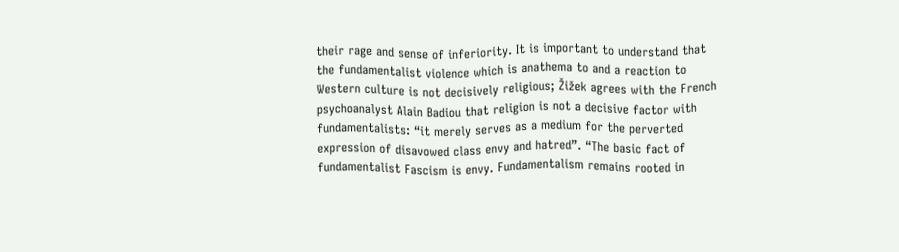their rage and sense of inferiority. It is important to understand that the fundamentalist violence which is anathema to and a reaction to Western culture is not decisively religious; Žižek agrees with the French psychoanalyst Alain Badiou that religion is not a decisive factor with fundamentalists: “it merely serves as a medium for the perverted expression of disavowed class envy and hatred”. “The basic fact of fundamentalist Fascism is envy. Fundamentalism remains rooted in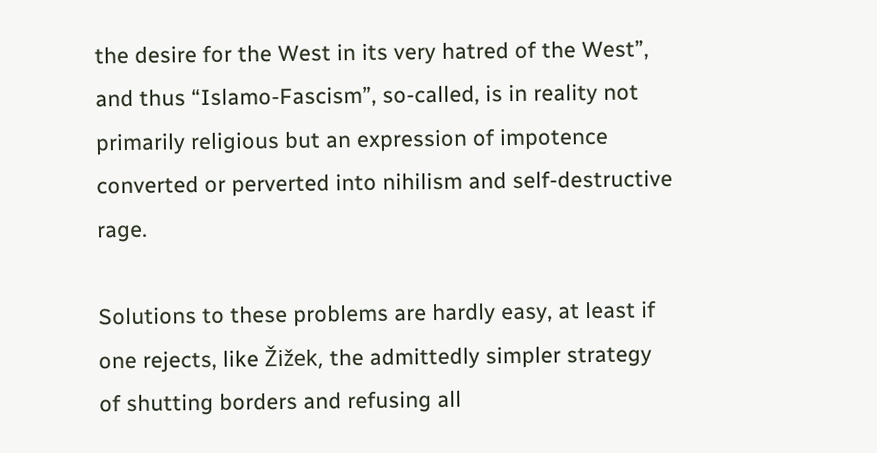the desire for the West in its very hatred of the West”, and thus “Islamo-Fascism”, so-called, is in reality not primarily religious but an expression of impotence converted or perverted into nihilism and self-destructive rage.

Solutions to these problems are hardly easy, at least if one rejects, like Žižek, the admittedly simpler strategy of shutting borders and refusing all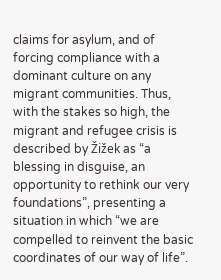claims for asylum, and of forcing compliance with a dominant culture on any migrant communities. Thus, with the stakes so high, the migrant and refugee crisis is described by Žižek as “a blessing in disguise, an opportunity to rethink our very foundations”, presenting a situation in which “we are compelled to reinvent the basic coordinates of our way of life”.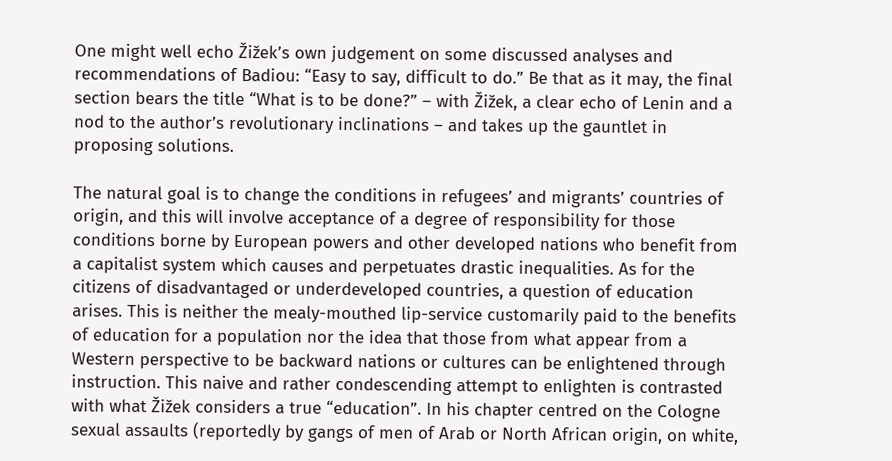One might well echo Žižek’s own judgement on some discussed analyses and recommendations of Badiou: “Easy to say, difficult to do.” Be that as it may, the final section bears the title “What is to be done?” – with Žižek, a clear echo of Lenin and a nod to the author’s revolutionary inclinations – and takes up the gauntlet in proposing solutions.

The natural goal is to change the conditions in refugees’ and migrants’ countries of origin, and this will involve acceptance of a degree of responsibility for those conditions borne by European powers and other developed nations who benefit from a capitalist system which causes and perpetuates drastic inequalities. As for the citizens of disadvantaged or underdeveloped countries, a question of education arises. This is neither the mealy-mouthed lip-service customarily paid to the benefits of education for a population nor the idea that those from what appear from a Western perspective to be backward nations or cultures can be enlightened through instruction. This naive and rather condescending attempt to enlighten is contrasted with what Žižek considers a true “education”. In his chapter centred on the Cologne sexual assaults (reportedly by gangs of men of Arab or North African origin, on white,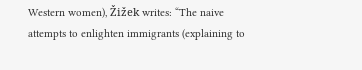Western women), Žižek writes: “The naive attempts to enlighten immigrants (explaining to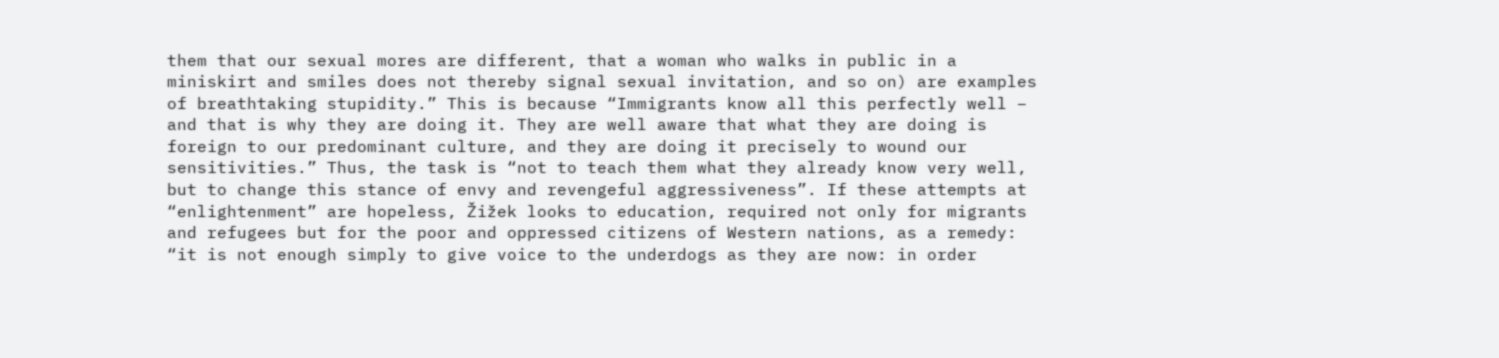them that our sexual mores are different, that a woman who walks in public in a miniskirt and smiles does not thereby signal sexual invitation, and so on) are examples of breathtaking stupidity.” This is because “Immigrants know all this perfectly well – and that is why they are doing it. They are well aware that what they are doing is foreign to our predominant culture, and they are doing it precisely to wound our sensitivities.” Thus, the task is “not to teach them what they already know very well, but to change this stance of envy and revengeful aggressiveness”. If these attempts at “enlightenment” are hopeless, Žižek looks to education, required not only for migrants and refugees but for the poor and oppressed citizens of Western nations, as a remedy: “it is not enough simply to give voice to the underdogs as they are now: in order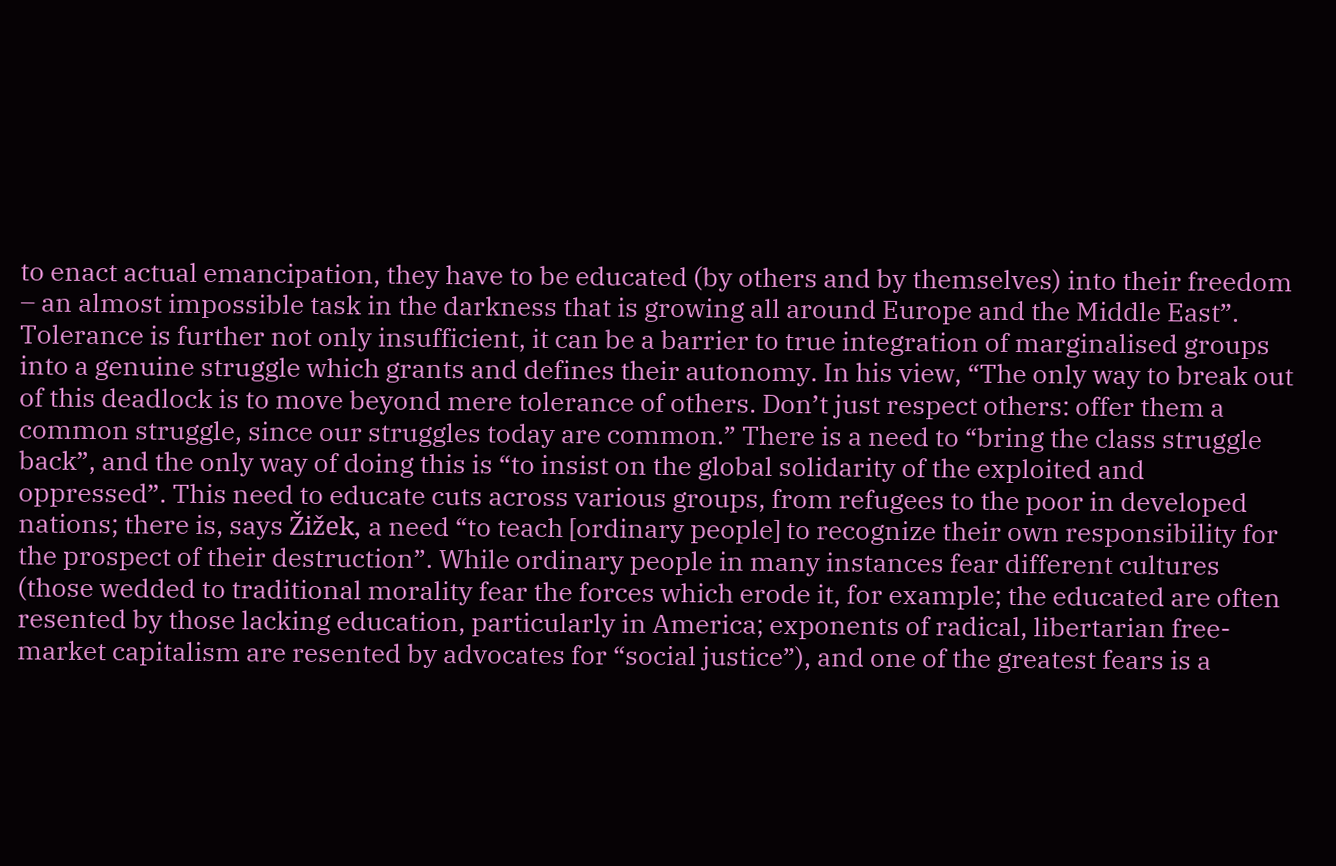to enact actual emancipation, they have to be educated (by others and by themselves) into their freedom – an almost impossible task in the darkness that is growing all around Europe and the Middle East”. Tolerance is further not only insufficient, it can be a barrier to true integration of marginalised groups into a genuine struggle which grants and defines their autonomy. In his view, “The only way to break out of this deadlock is to move beyond mere tolerance of others. Don’t just respect others: offer them a common struggle, since our struggles today are common.” There is a need to “bring the class struggle back”, and the only way of doing this is “to insist on the global solidarity of the exploited and oppressed”. This need to educate cuts across various groups, from refugees to the poor in developed nations; there is, says Žižek, a need “to teach [ordinary people] to recognize their own responsibility for the prospect of their destruction”. While ordinary people in many instances fear different cultures (those wedded to traditional morality fear the forces which erode it, for example; the educated are often resented by those lacking education, particularly in America; exponents of radical, libertarian free-market capitalism are resented by advocates for “social justice”), and one of the greatest fears is a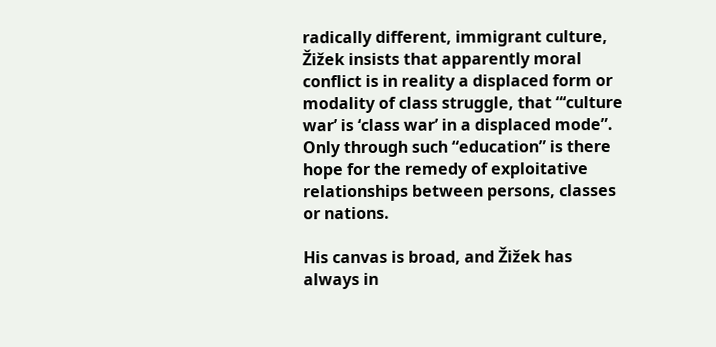radically different, immigrant culture, Žižek insists that apparently moral conflict is in reality a displaced form or modality of class struggle, that “‘culture war’ is ‘class war’ in a displaced mode”. Only through such “education” is there hope for the remedy of exploitative relationships between persons, classes or nations.

His canvas is broad, and Žižek has always in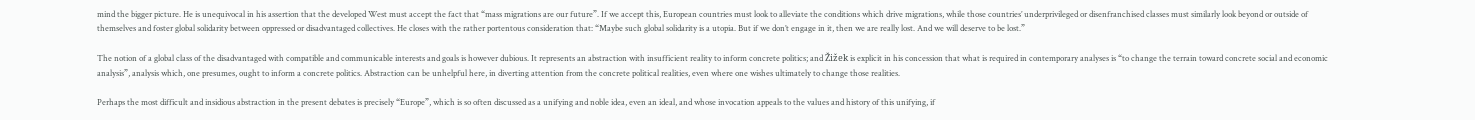mind the bigger picture. He is unequivocal in his assertion that the developed West must accept the fact that “mass migrations are our future”. If we accept this, European countries must look to alleviate the conditions which drive migrations, while those countries’ underprivileged or disenfranchised classes must similarly look beyond or outside of themselves and foster global solidarity between oppressed or disadvantaged collectives. He closes with the rather portentous consideration that: “Maybe such global solidarity is a utopia. But if we don’t engage in it, then we are really lost. And we will deserve to be lost.”

The notion of a global class of the disadvantaged with compatible and communicable interests and goals is however dubious. It represents an abstraction with insufficient reality to inform concrete politics; and Žižek is explicit in his concession that what is required in contemporary analyses is “to change the terrain toward concrete social and economic analysis”, analysis which, one presumes, ought to inform a concrete politics. Abstraction can be unhelpful here, in diverting attention from the concrete political realities, even where one wishes ultimately to change those realities.

Perhaps the most difficult and insidious abstraction in the present debates is precisely “Europe”, which is so often discussed as a unifying and noble idea, even an ideal, and whose invocation appeals to the values and history of this unifying, if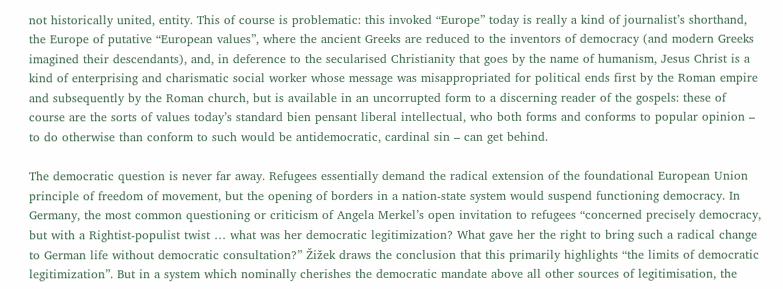not historically united, entity. This of course is problematic: this invoked “Europe” today is really a kind of journalist’s shorthand, the Europe of putative “European values”, where the ancient Greeks are reduced to the inventors of democracy (and modern Greeks imagined their descendants), and, in deference to the secularised Christianity that goes by the name of humanism, Jesus Christ is a kind of enterprising and charismatic social worker whose message was misappropriated for political ends first by the Roman empire and subsequently by the Roman church, but is available in an uncorrupted form to a discerning reader of the gospels: these of course are the sorts of values today’s standard bien pensant liberal intellectual, who both forms and conforms to popular opinion – to do otherwise than conform to such would be antidemocratic, cardinal sin – can get behind.

The democratic question is never far away. Refugees essentially demand the radical extension of the foundational European Union principle of freedom of movement, but the opening of borders in a nation-state system would suspend functioning democracy. In Germany, the most common questioning or criticism of Angela Merkel’s open invitation to refugees “concerned precisely democracy, but with a Rightist-populist twist … what was her democratic legitimization? What gave her the right to bring such a radical change to German life without democratic consultation?” Žižek draws the conclusion that this primarily highlights “the limits of democratic legitimization”. But in a system which nominally cherishes the democratic mandate above all other sources of legitimisation, the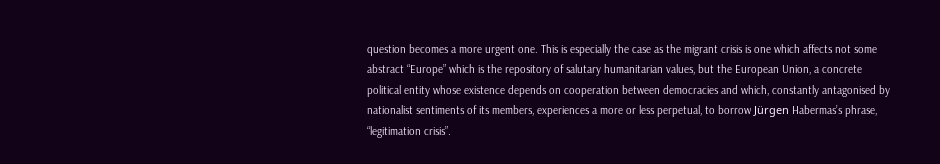question becomes a more urgent one. This is especially the case as the migrant crisis is one which affects not some abstract “Europe” which is the repository of salutary humanitarian values, but the European Union, a concrete political entity whose existence depends on cooperation between democracies and which, constantly antagonised by nationalist sentiments of its members, experiences a more or less perpetual, to borrow Jürgen Habermas’s phrase, “legitimation crisis”.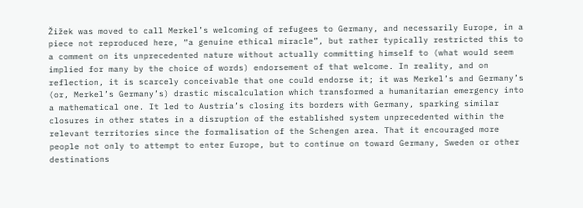Žižek was moved to call Merkel’s welcoming of refugees to Germany, and necessarily Europe, in a piece not reproduced here, “a genuine ethical miracle”, but rather typically restricted this to a comment on its unprecedented nature without actually committing himself to (what would seem implied for many by the choice of words) endorsement of that welcome. In reality, and on reflection, it is scarcely conceivable that one could endorse it; it was Merkel’s and Germany’s (or, Merkel’s Germany’s) drastic miscalculation which transformed a humanitarian emergency into a mathematical one. It led to Austria’s closing its borders with Germany, sparking similar closures in other states in a disruption of the established system unprecedented within the relevant territories since the formalisation of the Schengen area. That it encouraged more people not only to attempt to enter Europe, but to continue on toward Germany, Sweden or other destinations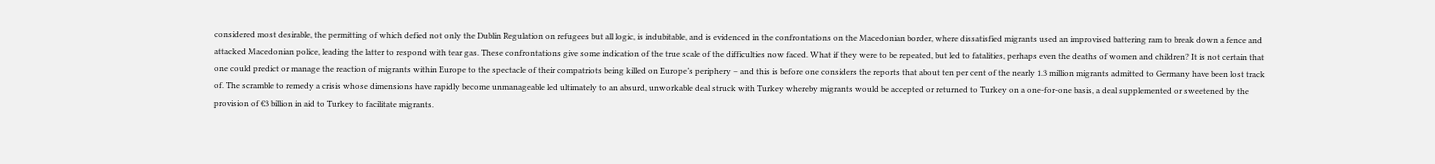considered most desirable, the permitting of which defied not only the Dublin Regulation on refugees but all logic, is indubitable, and is evidenced in the confrontations on the Macedonian border, where dissatisfied migrants used an improvised battering ram to break down a fence and attacked Macedonian police, leading the latter to respond with tear gas. These confrontations give some indication of the true scale of the difficulties now faced. What if they were to be repeated, but led to fatalities, perhaps even the deaths of women and children? It is not certain that one could predict or manage the reaction of migrants within Europe to the spectacle of their compatriots being killed on Europe’s periphery – and this is before one considers the reports that about ten per cent of the nearly 1.3 million migrants admitted to Germany have been lost track of. The scramble to remedy a crisis whose dimensions have rapidly become unmanageable led ultimately to an absurd, unworkable deal struck with Turkey whereby migrants would be accepted or returned to Turkey on a one-for-one basis, a deal supplemented or sweetened by the provision of €3 billion in aid to Turkey to facilitate migrants.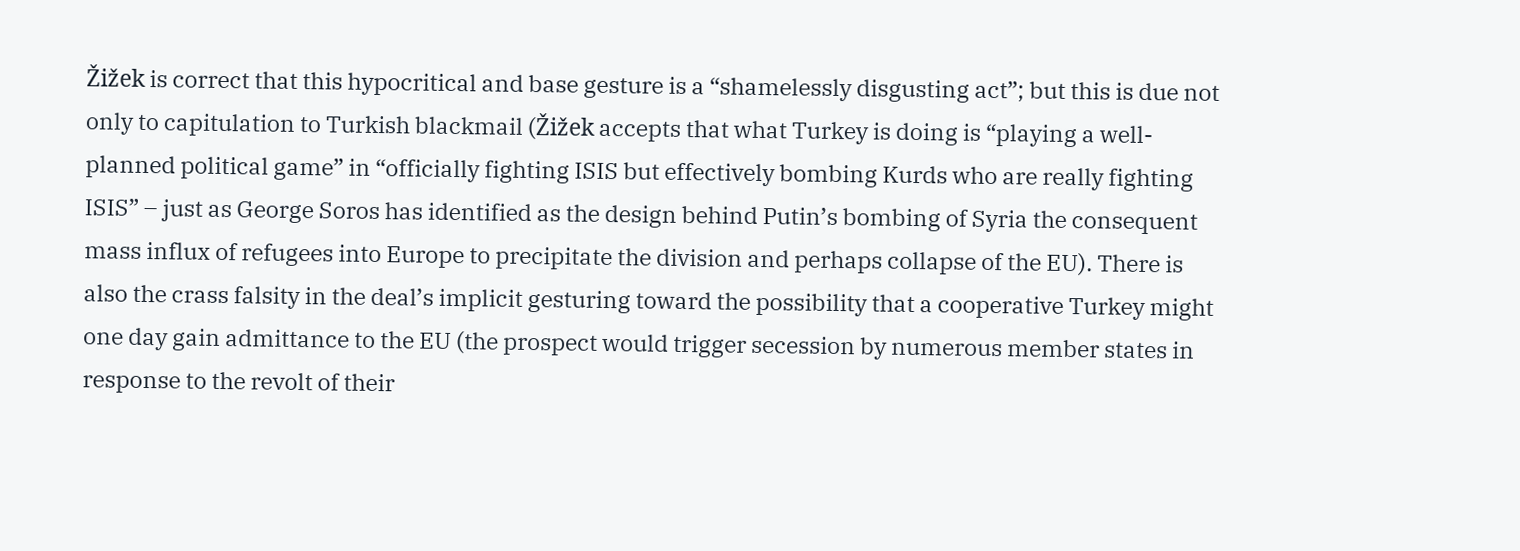Žižek is correct that this hypocritical and base gesture is a “shamelessly disgusting act”; but this is due not only to capitulation to Turkish blackmail (Žižek accepts that what Turkey is doing is “playing a well-planned political game” in “officially fighting ISIS but effectively bombing Kurds who are really fighting ISIS” – just as George Soros has identified as the design behind Putin’s bombing of Syria the consequent mass influx of refugees into Europe to precipitate the division and perhaps collapse of the EU). There is also the crass falsity in the deal’s implicit gesturing toward the possibility that a cooperative Turkey might one day gain admittance to the EU (the prospect would trigger secession by numerous member states in response to the revolt of their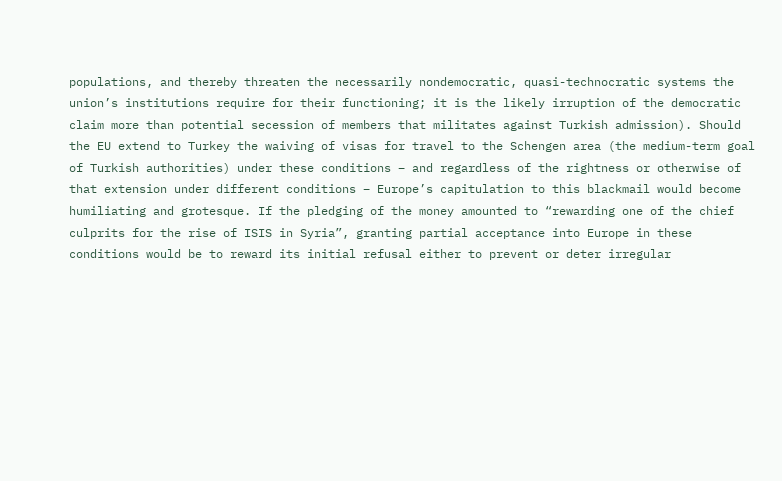populations, and thereby threaten the necessarily nondemocratic, quasi-technocratic systems the union’s institutions require for their functioning; it is the likely irruption of the democratic claim more than potential secession of members that militates against Turkish admission). Should the EU extend to Turkey the waiving of visas for travel to the Schengen area (the medium-term goal of Turkish authorities) under these conditions – and regardless of the rightness or otherwise of that extension under different conditions – Europe’s capitulation to this blackmail would become humiliating and grotesque. If the pledging of the money amounted to “rewarding one of the chief culprits for the rise of ISIS in Syria”, granting partial acceptance into Europe in these conditions would be to reward its initial refusal either to prevent or deter irregular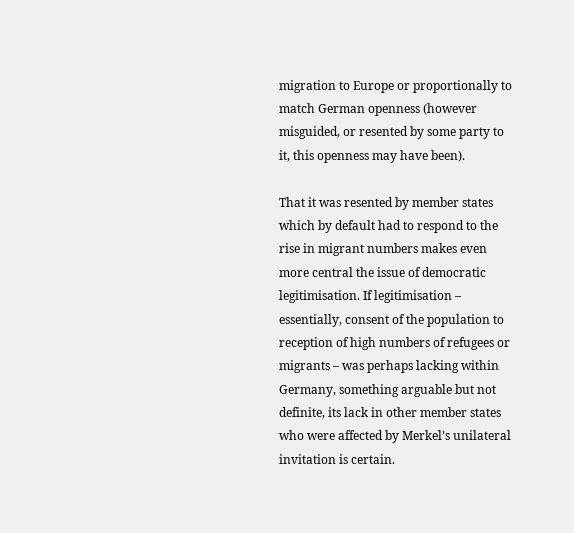migration to Europe or proportionally to match German openness (however misguided, or resented by some party to it, this openness may have been).

That it was resented by member states which by default had to respond to the rise in migrant numbers makes even more central the issue of democratic legitimisation. If legitimisation – essentially, consent of the population to reception of high numbers of refugees or migrants – was perhaps lacking within Germany, something arguable but not definite, its lack in other member states who were affected by Merkel’s unilateral invitation is certain.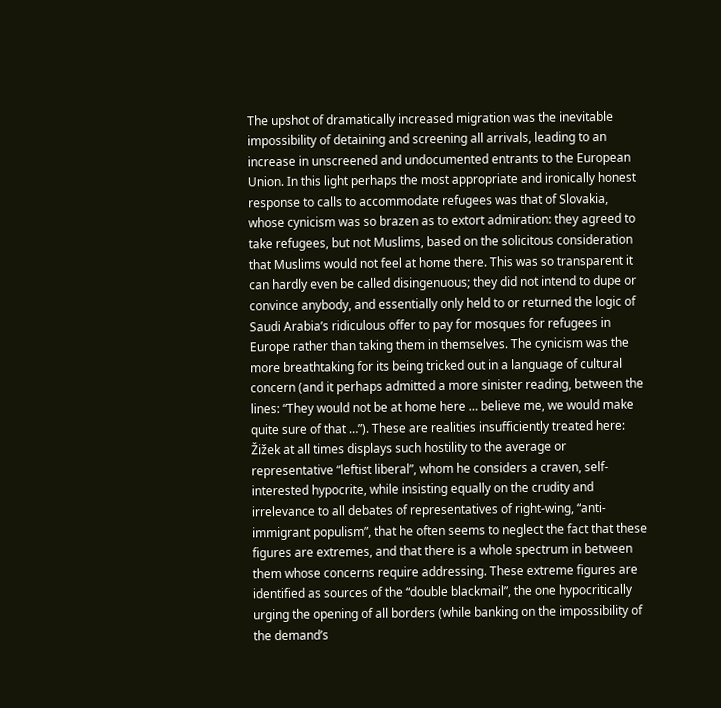The upshot of dramatically increased migration was the inevitable impossibility of detaining and screening all arrivals, leading to an increase in unscreened and undocumented entrants to the European Union. In this light perhaps the most appropriate and ironically honest response to calls to accommodate refugees was that of Slovakia, whose cynicism was so brazen as to extort admiration: they agreed to take refugees, but not Muslims, based on the solicitous consideration that Muslims would not feel at home there. This was so transparent it can hardly even be called disingenuous; they did not intend to dupe or convince anybody, and essentially only held to or returned the logic of Saudi Arabia’s ridiculous offer to pay for mosques for refugees in Europe rather than taking them in themselves. The cynicism was the more breathtaking for its being tricked out in a language of cultural concern (and it perhaps admitted a more sinister reading, between the lines: “They would not be at home here … believe me, we would make quite sure of that …”). These are realities insufficiently treated here: Žižek at all times displays such hostility to the average or representative “leftist liberal”, whom he considers a craven, self-interested hypocrite, while insisting equally on the crudity and irrelevance to all debates of representatives of right-wing, “anti-immigrant populism”, that he often seems to neglect the fact that these figures are extremes, and that there is a whole spectrum in between them whose concerns require addressing. These extreme figures are identified as sources of the “double blackmail”, the one hypocritically urging the opening of all borders (while banking on the impossibility of the demand’s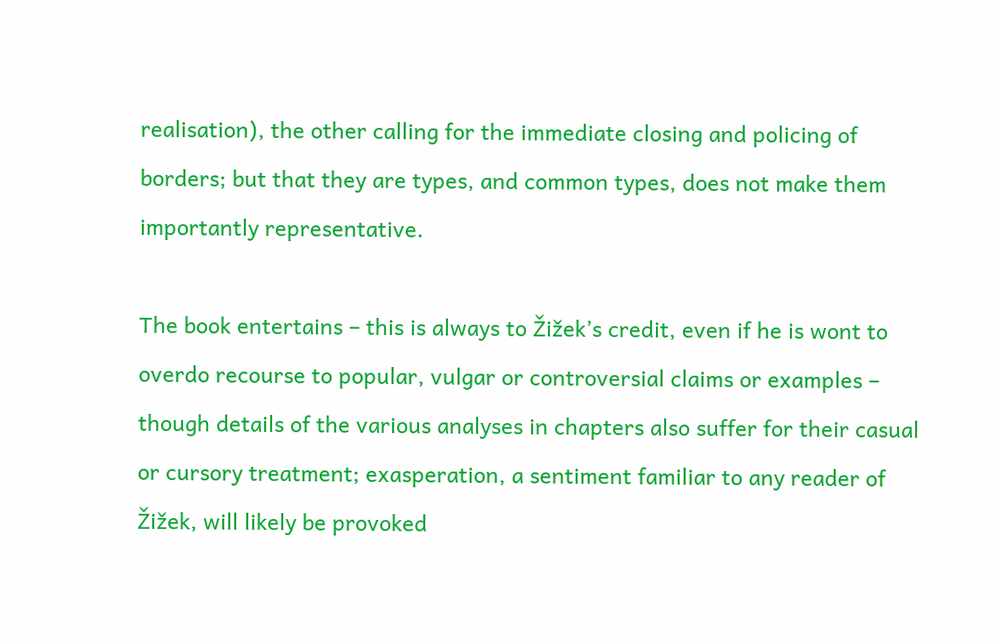realisation), the other calling for the immediate closing and policing of borders; but that they are types, and common types, does not make them importantly representative.

The book entertains – this is always to Žižek’s credit, even if he is wont to overdo recourse to popular, vulgar or controversial claims or examples – though details of the various analyses in chapters also suffer for their casual or cursory treatment; exasperation, a sentiment familiar to any reader of Žižek, will likely be provoked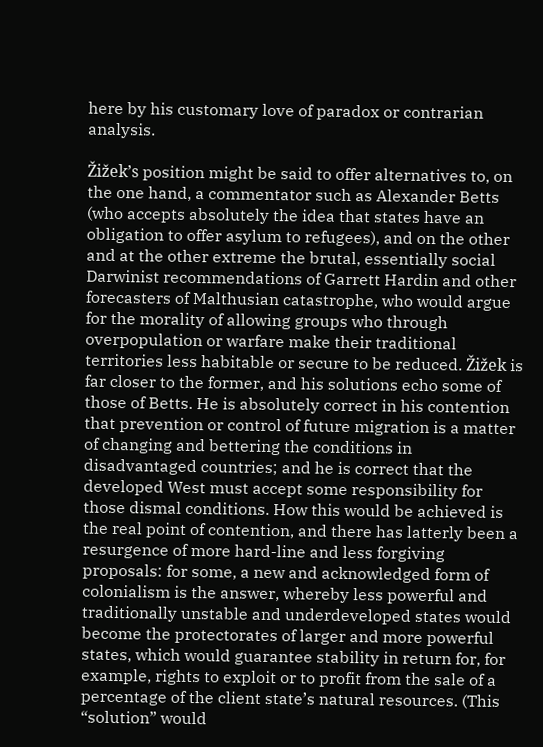here by his customary love of paradox or contrarian analysis.

Žižek’s position might be said to offer alternatives to, on the one hand, a commentator such as Alexander Betts (who accepts absolutely the idea that states have an obligation to offer asylum to refugees), and on the other and at the other extreme the brutal, essentially social Darwinist recommendations of Garrett Hardin and other forecasters of Malthusian catastrophe, who would argue for the morality of allowing groups who through overpopulation or warfare make their traditional territories less habitable or secure to be reduced. Žižek is far closer to the former, and his solutions echo some of those of Betts. He is absolutely correct in his contention that prevention or control of future migration is a matter of changing and bettering the conditions in disadvantaged countries; and he is correct that the developed West must accept some responsibility for those dismal conditions. How this would be achieved is the real point of contention, and there has latterly been a resurgence of more hard-line and less forgiving proposals: for some, a new and acknowledged form of colonialism is the answer, whereby less powerful and traditionally unstable and underdeveloped states would become the protectorates of larger and more powerful states, which would guarantee stability in return for, for example, rights to exploit or to profit from the sale of a percentage of the client state’s natural resources. (This “solution” would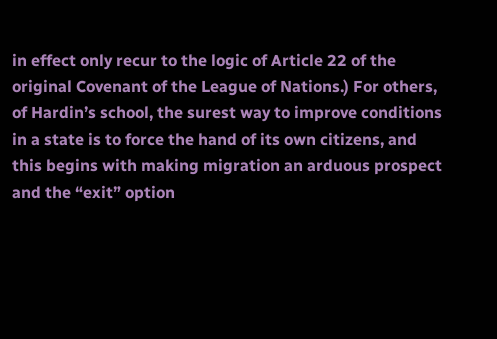in effect only recur to the logic of Article 22 of the original Covenant of the League of Nations.) For others, of Hardin’s school, the surest way to improve conditions in a state is to force the hand of its own citizens, and this begins with making migration an arduous prospect and the “exit” option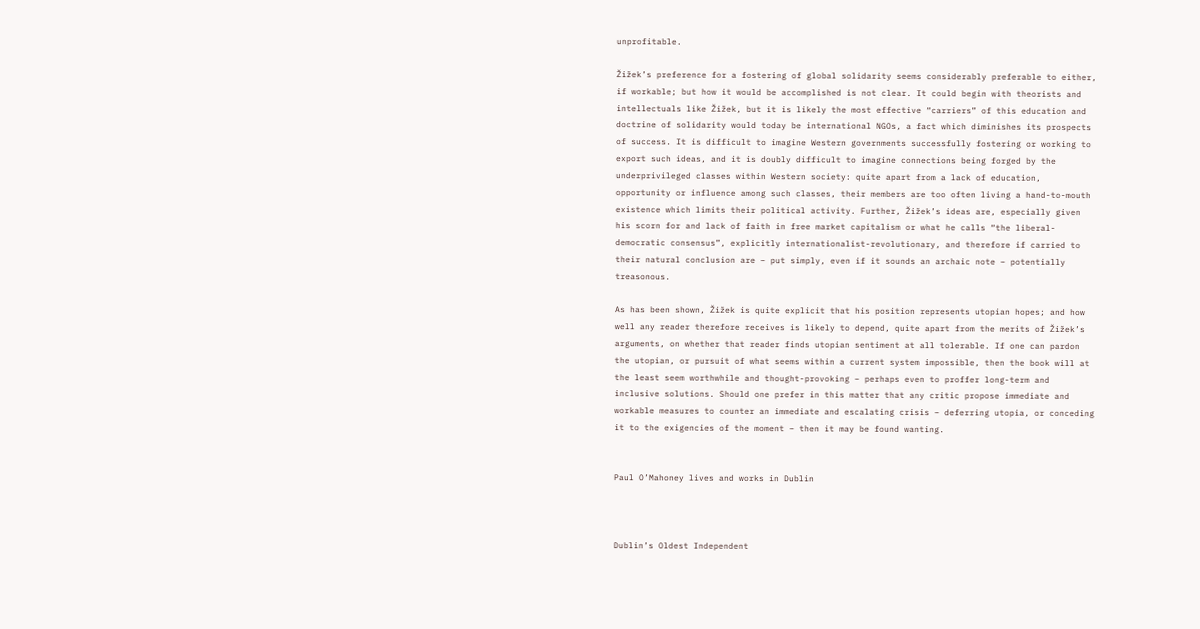unprofitable.

Žižek’s preference for a fostering of global solidarity seems considerably preferable to either, if workable; but how it would be accomplished is not clear. It could begin with theorists and intellectuals like Žižek, but it is likely the most effective “carriers” of this education and doctrine of solidarity would today be international NGOs, a fact which diminishes its prospects of success. It is difficult to imagine Western governments successfully fostering or working to export such ideas, and it is doubly difficult to imagine connections being forged by the underprivileged classes within Western society: quite apart from a lack of education, opportunity or influence among such classes, their members are too often living a hand-to-mouth existence which limits their political activity. Further, Žižek’s ideas are, especially given his scorn for and lack of faith in free market capitalism or what he calls “the liberal-democratic consensus”, explicitly internationalist-revolutionary, and therefore if carried to their natural conclusion are – put simply, even if it sounds an archaic note – potentially treasonous.

As has been shown, Žižek is quite explicit that his position represents utopian hopes; and how well any reader therefore receives is likely to depend, quite apart from the merits of Žižek’s arguments, on whether that reader finds utopian sentiment at all tolerable. If one can pardon the utopian, or pursuit of what seems within a current system impossible, then the book will at the least seem worthwhile and thought-provoking – perhaps even to proffer long-term and inclusive solutions. Should one prefer in this matter that any critic propose immediate and workable measures to counter an immediate and escalating crisis – deferring utopia, or conceding it to the exigencies of the moment – then it may be found wanting.


Paul O’Mahoney lives and works in Dublin



Dublin’s Oldest Independent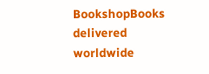BookshopBooks delivered worldwide